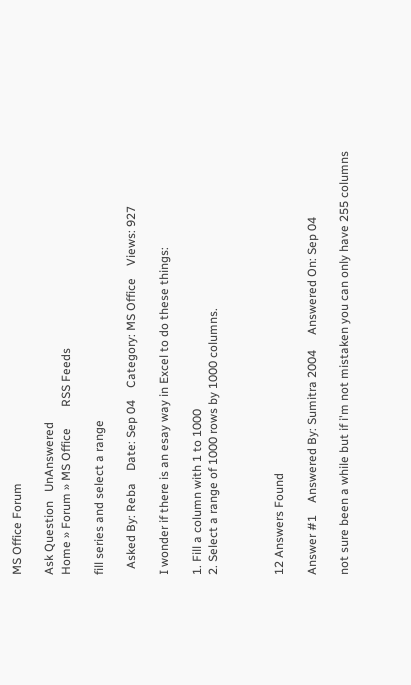MS Office Forum

Ask Question   UnAnswered
Home » Forum » MS Office       RSS Feeds

fill series and select a range

  Asked By: Reba    Date: Sep 04    Category: MS Office    Views: 927

I wonder if there is an esay way in Excel to do these things:

1. Fill a column with 1 to 1000
2. Select a range of 1000 rows by 1000 columns.



12 Answers Found

Answer #1    Answered By: Sumitra 2004     Answered On: Sep 04

not sure been a while but if i'm not mistaken you can only have 255 columns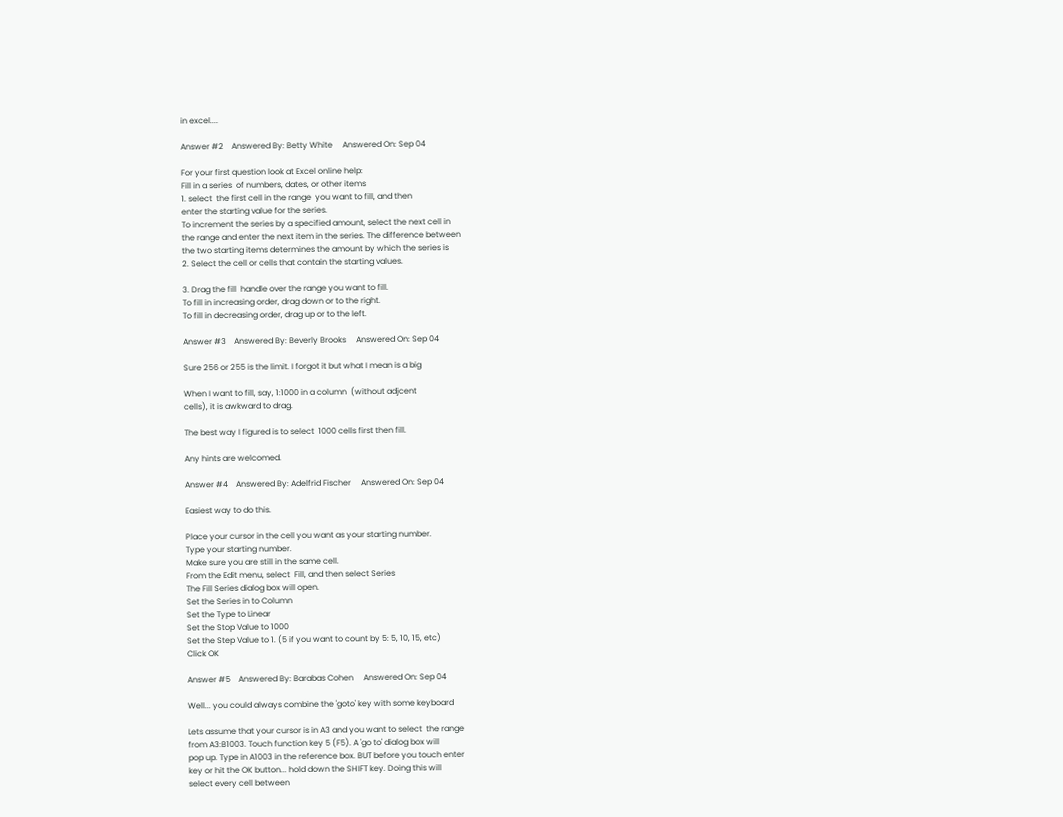in excel....

Answer #2    Answered By: Betty White     Answered On: Sep 04

For your first question look at Excel online help:
Fill in a series  of numbers, dates, or other items
1. select  the first cell in the range  you want to fill, and then
enter the starting value for the series.
To increment the series by a specified amount, select the next cell in
the range and enter the next item in the series. The difference between
the two starting items determines the amount by which the series is
2. Select the cell or cells that contain the starting values.

3. Drag the fill  handle over the range you want to fill.
To fill in increasing order, drag down or to the right.
To fill in decreasing order, drag up or to the left.

Answer #3    Answered By: Beverly Brooks     Answered On: Sep 04

Sure 256 or 255 is the limit. I forgot it but what I mean is a big

When I want to fill, say, 1:1000 in a column  (without adjcent
cells), it is awkward to drag.

The best way I figured is to select  1000 cells first then fill.

Any hints are welcomed.

Answer #4    Answered By: Adelfrid Fischer     Answered On: Sep 04

Easiest way to do this.

Place your cursor in the cell you want as your starting number.
Type your starting number.
Make sure you are still in the same cell.
From the Edit menu, select  Fill, and then select Series
The Fill Series dialog box will open.
Set the Series in to Column
Set the Type to Linear
Set the Stop Value to 1000
Set the Step Value to 1. (5 if you want to count by 5: 5, 10, 15, etc)
Click OK

Answer #5    Answered By: Barabas Cohen     Answered On: Sep 04

Well... you could always combine the 'goto' key with some keyboard

Lets assume that your cursor is in A3 and you want to select  the range
from A3:B1003. Touch function key 5 (F5). A 'go to' dialog box will
pop up. Type in A1003 in the reference box. BUT before you touch enter
key or hit the OK button... hold down the SHIFT key. Doing this will
select every cell between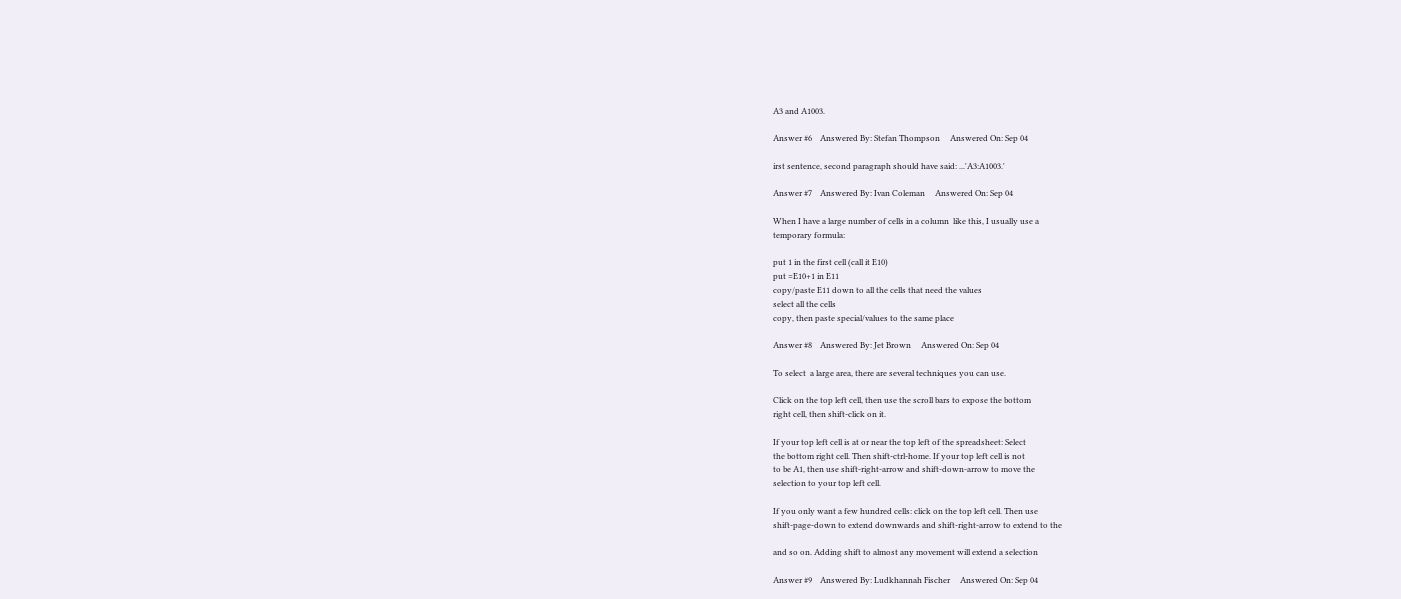A3 and A1003.

Answer #6    Answered By: Stefan Thompson     Answered On: Sep 04

irst sentence, second paragraph should have said: ...'A3:A1003.'

Answer #7    Answered By: Ivan Coleman     Answered On: Sep 04

When I have a large number of cells in a column  like this, I usually use a
temporary formula:

put 1 in the first cell (call it E10)
put =E10+1 in E11
copy/paste E11 down to all the cells that need the values
select all the cells
copy, then paste special/values to the same place

Answer #8    Answered By: Jet Brown     Answered On: Sep 04

To select  a large area, there are several techniques you can use.

Click on the top left cell, then use the scroll bars to expose the bottom
right cell, then shift-click on it.

If your top left cell is at or near the top left of the spreadsheet: Select
the bottom right cell. Then shift-ctrl-home. If your top left cell is not
to be A1, then use shift-right-arrow and shift-down-arrow to move the
selection to your top left cell.

If you only want a few hundred cells: click on the top left cell. Then use
shift-page-down to extend downwards and shift-right-arrow to extend to the

and so on. Adding shift to almost any movement will extend a selection

Answer #9    Answered By: Ludkhannah Fischer     Answered On: Sep 04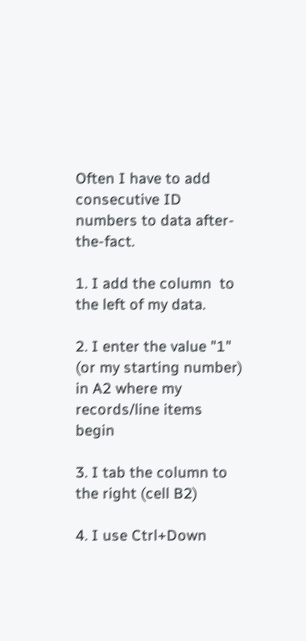Often I have to add consecutive ID numbers to data after-the-fact.

1. I add the column  to the left of my data.

2. I enter the value "1" (or my starting number) in A2 where my
records/line items begin

3. I tab the column to the right (cell B2)

4. I use Ctrl+Down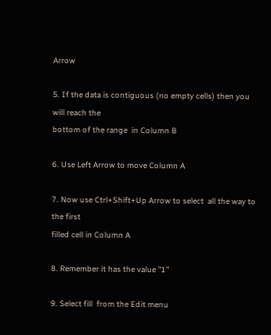Arrow

5. If the data is contiguous (no empty cells) then you will reach the
bottom of the range  in Column B

6. Use Left Arrow to move Column A

7. Now use Ctrl+Shift+Up Arrow to select  all the way to the first
filled cell in Column A

8. Remember it has the value "1"

9. Select fill  from the Edit menu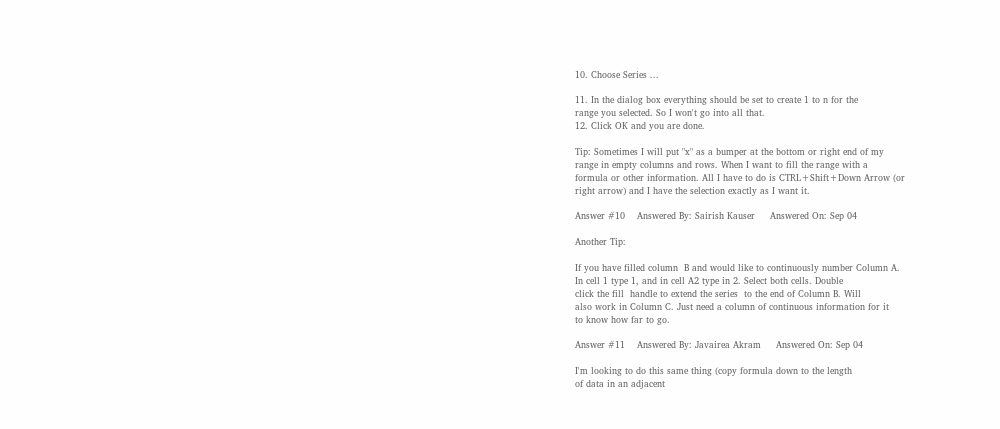10. Choose Series ...

11. In the dialog box everything should be set to create 1 to n for the
range you selected. So I won't go into all that.
12. Click OK and you are done.

Tip: Sometimes I will put "x" as a bumper at the bottom or right end of my
range in empty columns and rows. When I want to fill the range with a
formula or other information. All I have to do is CTRL+Shift+Down Arrow (or
right arrow) and I have the selection exactly as I want it.

Answer #10    Answered By: Sairish Kauser     Answered On: Sep 04

Another Tip:

If you have filled column  B and would like to continuously number Column A.
In cell 1 type 1, and in cell A2 type in 2. Select both cells. Double
click the fill  handle to extend the series  to the end of Column B. Will
also work in Column C. Just need a column of continuous information for it
to know how far to go.

Answer #11    Answered By: Javairea Akram     Answered On: Sep 04

I'm looking to do this same thing (copy formula down to the length
of data in an adjacent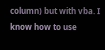column) but with vba. I know how to use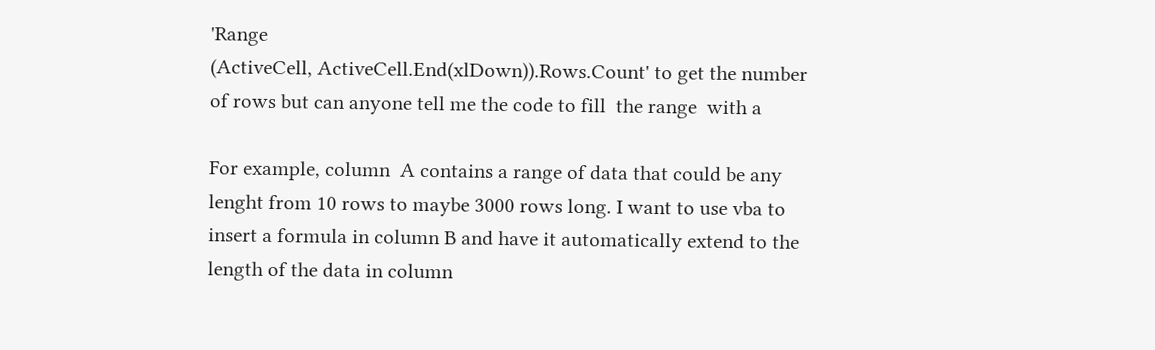'Range
(ActiveCell, ActiveCell.End(xlDown)).Rows.Count' to get the number
of rows but can anyone tell me the code to fill  the range  with a

For example, column  A contains a range of data that could be any
lenght from 10 rows to maybe 3000 rows long. I want to use vba to
insert a formula in column B and have it automatically extend to the
length of the data in column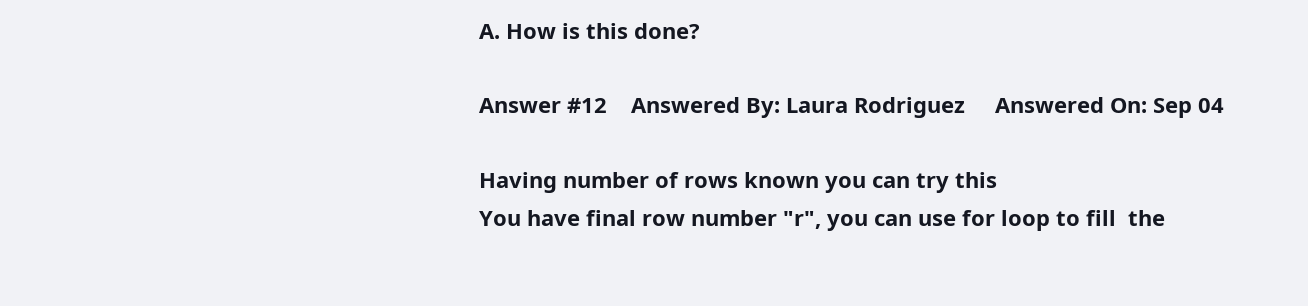A. How is this done?

Answer #12    Answered By: Laura Rodriguez     Answered On: Sep 04

Having number of rows known you can try this
You have final row number "r", you can use for loop to fill  the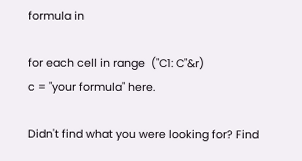formula in

for each cell in range  ("C1: C"&r)
c = "your formula" here.

Didn't find what you were looking for? Find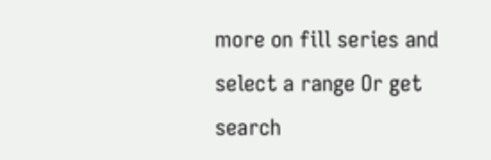more on fill series and select a range Or get search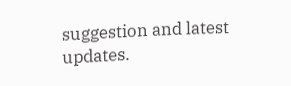suggestion and latest updates.